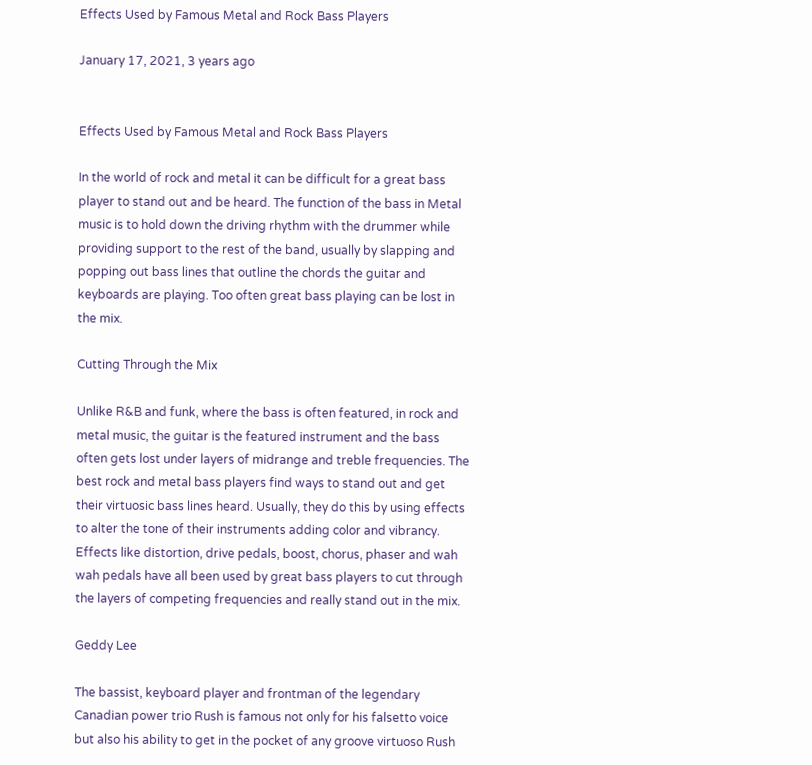Effects Used by Famous Metal and Rock Bass Players

January 17, 2021, 3 years ago


Effects Used by Famous Metal and Rock Bass Players

In the world of rock and metal it can be difficult for a great bass player to stand out and be heard. The function of the bass in Metal music is to hold down the driving rhythm with the drummer while providing support to the rest of the band, usually by slapping and popping out bass lines that outline the chords the guitar and keyboards are playing. Too often great bass playing can be lost in the mix.

Cutting Through the Mix

Unlike R&B and funk, where the bass is often featured, in rock and metal music, the guitar is the featured instrument and the bass often gets lost under layers of midrange and treble frequencies. The best rock and metal bass players find ways to stand out and get their virtuosic bass lines heard. Usually, they do this by using effects to alter the tone of their instruments adding color and vibrancy. Effects like distortion, drive pedals, boost, chorus, phaser and wah wah pedals have all been used by great bass players to cut through the layers of competing frequencies and really stand out in the mix.

Geddy Lee

The bassist, keyboard player and frontman of the legendary Canadian power trio Rush is famous not only for his falsetto voice but also his ability to get in the pocket of any groove virtuoso Rush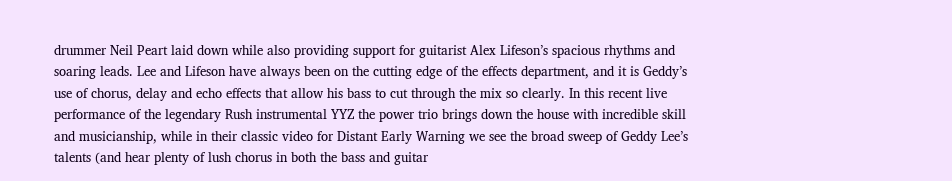drummer Neil Peart laid down while also providing support for guitarist Alex Lifeson’s spacious rhythms and soaring leads. Lee and Lifeson have always been on the cutting edge of the effects department, and it is Geddy’s use of chorus, delay and echo effects that allow his bass to cut through the mix so clearly. In this recent live performance of the legendary Rush instrumental YYZ the power trio brings down the house with incredible skill and musicianship, while in their classic video for Distant Early Warning we see the broad sweep of Geddy Lee’s talents (and hear plenty of lush chorus in both the bass and guitar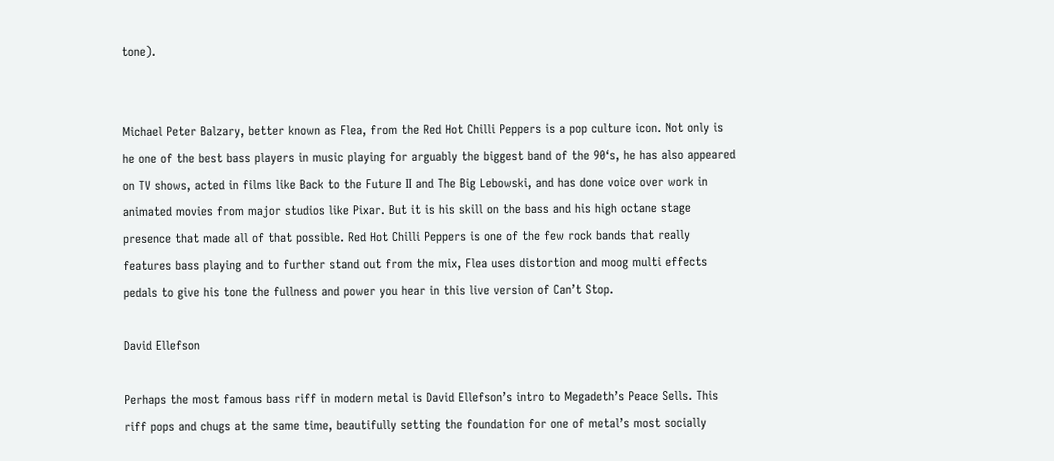tone).


Michael Peter Balzary, better known as Flea, from the Red Hot Chilli Peppers is a pop culture icon. Not only is he one of the best bass players in music playing for arguably the biggest band of the 90‘s, he has also appeared on TV shows, acted in films like Back to the Future II and The Big Lebowski, and has done voice over work in animated movies from major studios like Pixar. But it is his skill on the bass and his high octane stage presence that made all of that possible. Red Hot Chilli Peppers is one of the few rock bands that really features bass playing and to further stand out from the mix, Flea uses distortion and moog multi effects pedals to give his tone the fullness and power you hear in this live version of Can’t Stop.

David Ellefson

Perhaps the most famous bass riff in modern metal is David Ellefson’s intro to Megadeth’s Peace Sells. This riff pops and chugs at the same time, beautifully setting the foundation for one of metal’s most socially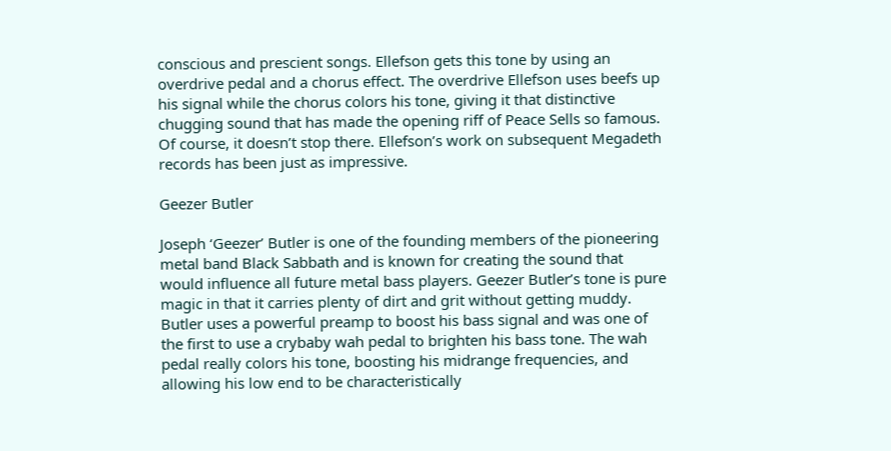conscious and prescient songs. Ellefson gets this tone by using an overdrive pedal and a chorus effect. The overdrive Ellefson uses beefs up his signal while the chorus colors his tone, giving it that distinctive chugging sound that has made the opening riff of Peace Sells so famous. Of course, it doesn’t stop there. Ellefson’s work on subsequent Megadeth records has been just as impressive.

Geezer Butler

Joseph ‘Geezer’ Butler is one of the founding members of the pioneering metal band Black Sabbath and is known for creating the sound that would influence all future metal bass players. Geezer Butler’s tone is pure magic in that it carries plenty of dirt and grit without getting muddy. Butler uses a powerful preamp to boost his bass signal and was one of the first to use a crybaby wah pedal to brighten his bass tone. The wah pedal really colors his tone, boosting his midrange frequencies, and allowing his low end to be characteristically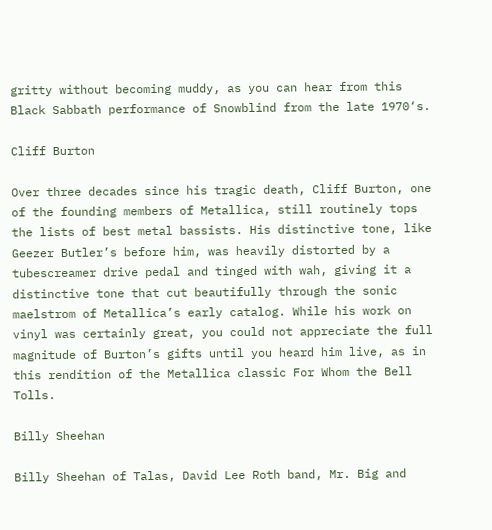gritty without becoming muddy, as you can hear from this Black Sabbath performance of Snowblind from the late 1970‘s.

Cliff Burton

Over three decades since his tragic death, Cliff Burton, one of the founding members of Metallica, still routinely tops the lists of best metal bassists. His distinctive tone, like Geezer Butler’s before him, was heavily distorted by a tubescreamer drive pedal and tinged with wah, giving it a distinctive tone that cut beautifully through the sonic maelstrom of Metallica’s early catalog. While his work on vinyl was certainly great, you could not appreciate the full magnitude of Burton’s gifts until you heard him live, as in this rendition of the Metallica classic For Whom the Bell Tolls.

Billy Sheehan

Billy Sheehan of Talas, David Lee Roth band, Mr. Big and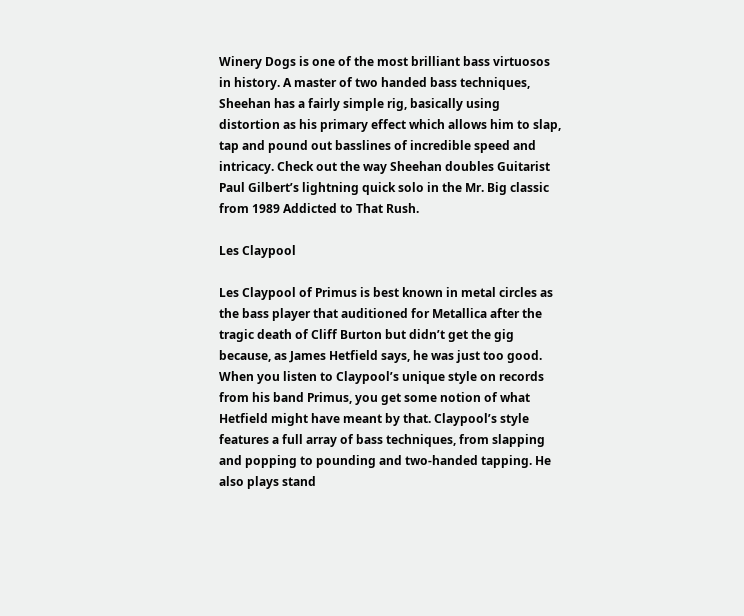Winery Dogs is one of the most brilliant bass virtuosos in history. A master of two handed bass techniques, Sheehan has a fairly simple rig, basically using distortion as his primary effect which allows him to slap, tap and pound out basslines of incredible speed and intricacy. Check out the way Sheehan doubles Guitarist Paul Gilbert’s lightning quick solo in the Mr. Big classic from 1989 Addicted to That Rush.

Les Claypool

Les Claypool of Primus is best known in metal circles as the bass player that auditioned for Metallica after the tragic death of Cliff Burton but didn’t get the gig because, as James Hetfield says, he was just too good. When you listen to Claypool’s unique style on records from his band Primus, you get some notion of what Hetfield might have meant by that. Claypool’s style features a full array of bass techniques, from slapping and popping to pounding and two-handed tapping. He also plays stand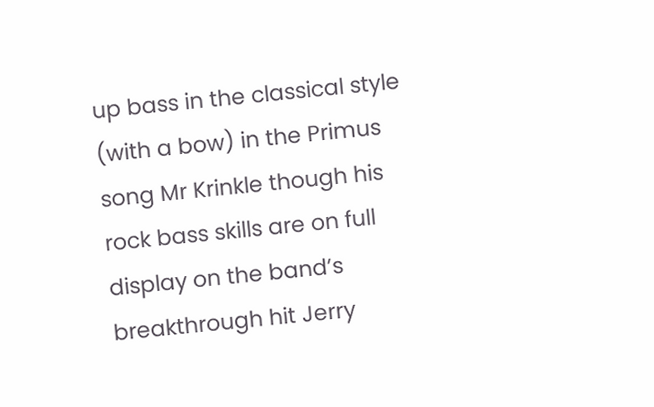up bass in the classical style (with a bow) in the Primus song Mr Krinkle though his rock bass skills are on full display on the band’s breakthrough hit Jerry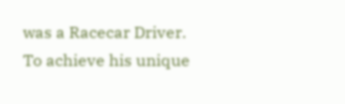was a Racecar Driver. To achieve his unique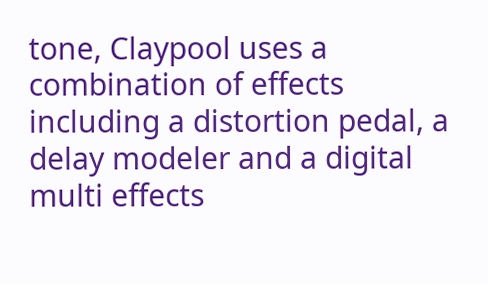tone, Claypool uses a combination of effects including a distortion pedal, a delay modeler and a digital multi effects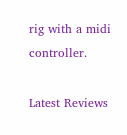rig with a midi controller.

Latest Reviews